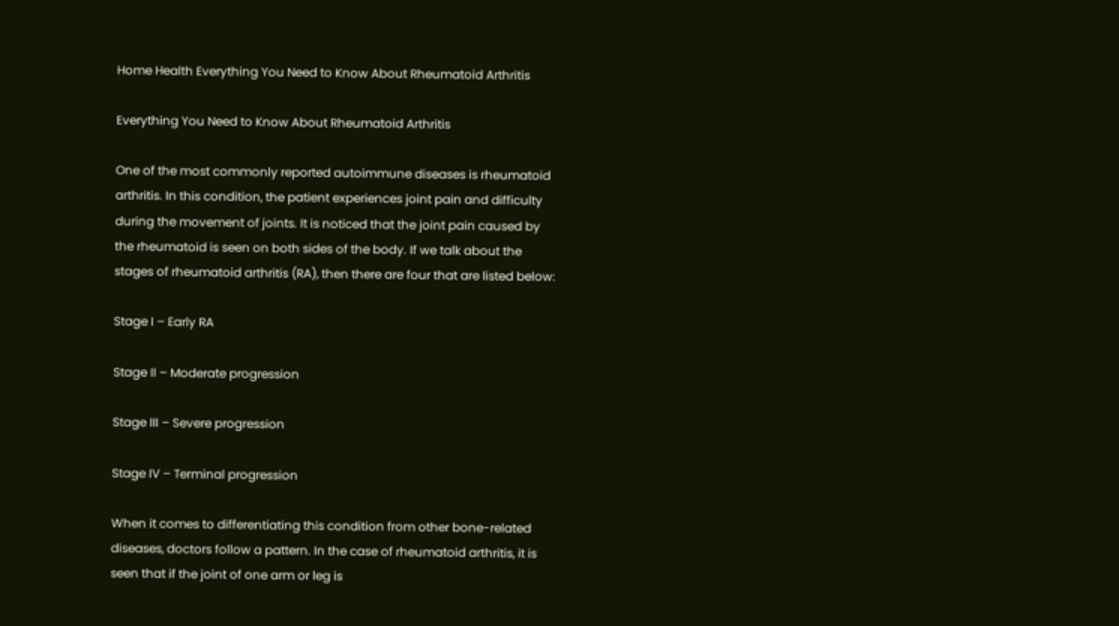Home Health Everything You Need to Know About Rheumatoid Arthritis

Everything You Need to Know About Rheumatoid Arthritis

One of the most commonly reported autoimmune diseases is rheumatoid arthritis. In this condition, the patient experiences joint pain and difficulty during the movement of joints. It is noticed that the joint pain caused by the rheumatoid is seen on both sides of the body. If we talk about the stages of rheumatoid arthritis (RA), then there are four that are listed below:

Stage I – Early RA

Stage II – Moderate progression

Stage III – Severe progression

Stage IV – Terminal progression

When it comes to differentiating this condition from other bone-related diseases, doctors follow a pattern. In the case of rheumatoid arthritis, it is seen that if the joint of one arm or leg is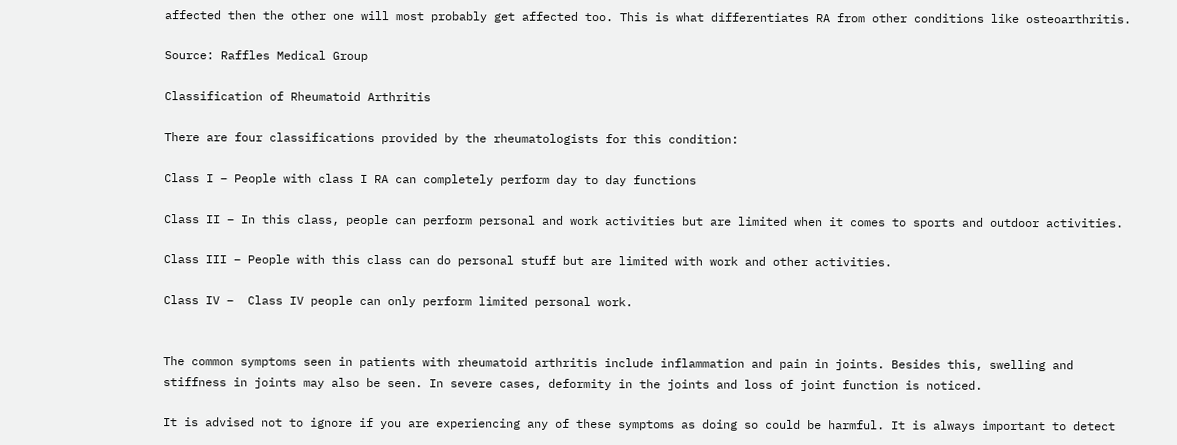affected then the other one will most probably get affected too. This is what differentiates RA from other conditions like osteoarthritis.

Source: Raffles Medical Group

Classification of Rheumatoid Arthritis

There are four classifications provided by the rheumatologists for this condition:

Class I – People with class I RA can completely perform day to day functions

Class II – In this class, people can perform personal and work activities but are limited when it comes to sports and outdoor activities.

Class III – People with this class can do personal stuff but are limited with work and other activities.

Class IV –  Class IV people can only perform limited personal work.


The common symptoms seen in patients with rheumatoid arthritis include inflammation and pain in joints. Besides this, swelling and stiffness in joints may also be seen. In severe cases, deformity in the joints and loss of joint function is noticed.

It is advised not to ignore if you are experiencing any of these symptoms as doing so could be harmful. It is always important to detect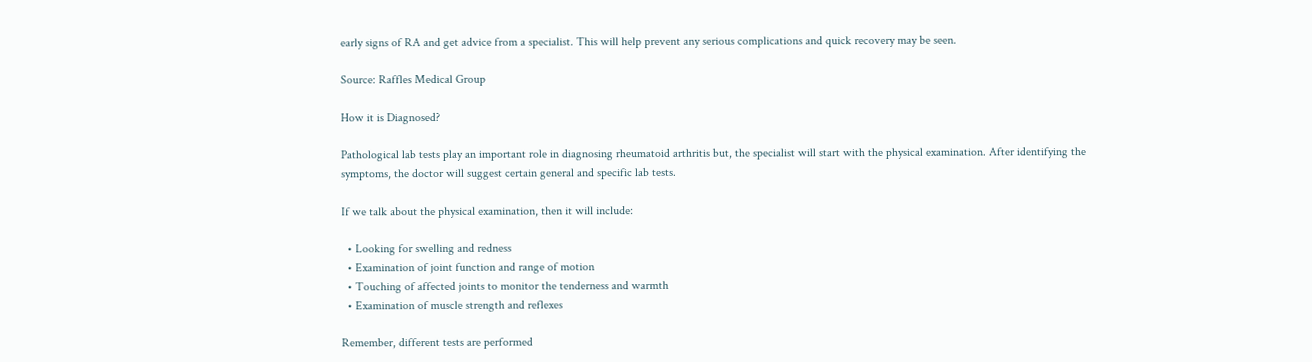early signs of RA and get advice from a specialist. This will help prevent any serious complications and quick recovery may be seen.

Source: Raffles Medical Group

How it is Diagnosed?

Pathological lab tests play an important role in diagnosing rheumatoid arthritis but, the specialist will start with the physical examination. After identifying the symptoms, the doctor will suggest certain general and specific lab tests.

If we talk about the physical examination, then it will include:

  • Looking for swelling and redness
  • Examination of joint function and range of motion
  • Touching of affected joints to monitor the tenderness and warmth
  • Examination of muscle strength and reflexes

Remember, different tests are performed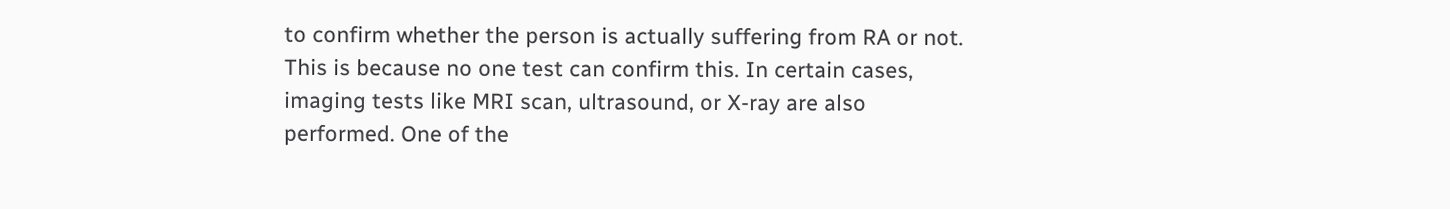to confirm whether the person is actually suffering from RA or not. This is because no one test can confirm this. In certain cases, imaging tests like MRI scan, ultrasound, or X-ray are also performed. One of the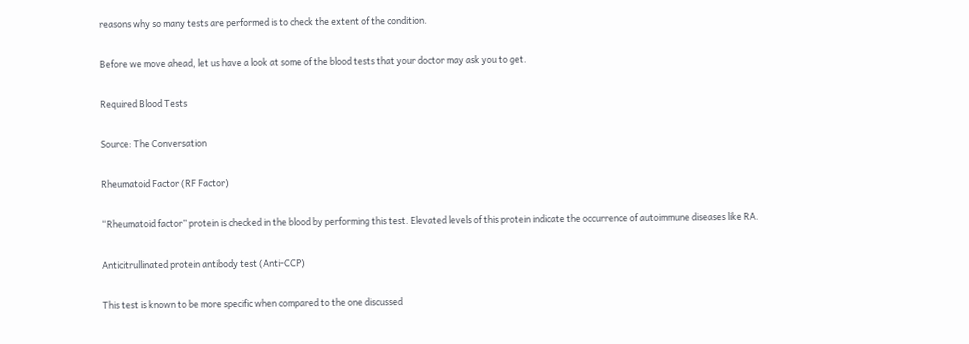reasons why so many tests are performed is to check the extent of the condition.

Before we move ahead, let us have a look at some of the blood tests that your doctor may ask you to get.

Required Blood Tests

Source: The Conversation

Rheumatoid Factor (RF Factor)

“Rheumatoid factor” protein is checked in the blood by performing this test. Elevated levels of this protein indicate the occurrence of autoimmune diseases like RA.

Anticitrullinated protein antibody test (Anti-CCP)

This test is known to be more specific when compared to the one discussed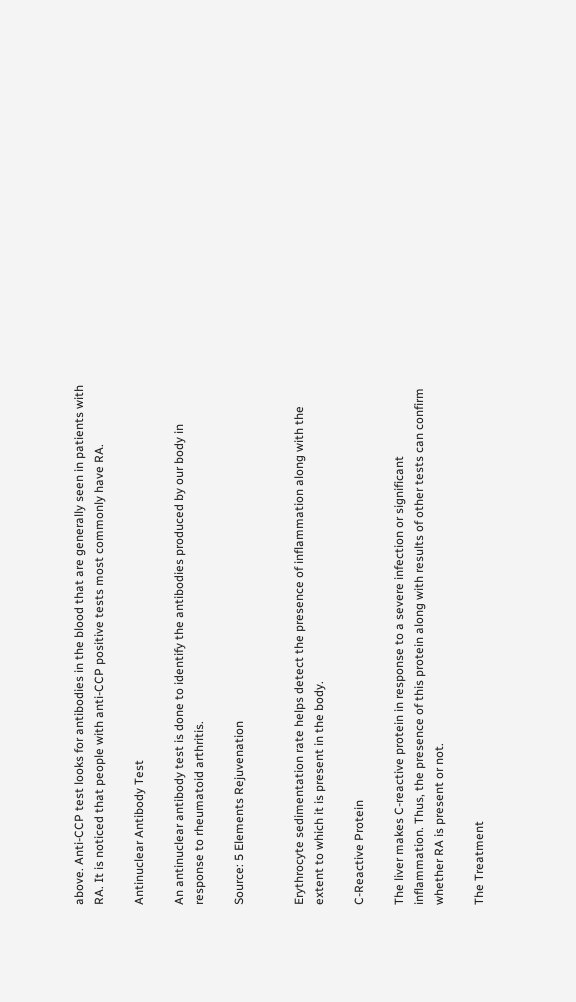above. Anti-CCP test looks for antibodies in the blood that are generally seen in patients with RA. It is noticed that people with anti-CCP positive tests most commonly have RA.

Antinuclear Antibody Test

An antinuclear antibody test is done to identify the antibodies produced by our body in response to rheumatoid arthritis.

Source: 5 Elements Rejuvenation


Erythrocyte sedimentation rate helps detect the presence of inflammation along with the extent to which it is present in the body.

C-Reactive Protein

The liver makes C-reactive protein in response to a severe infection or significant inflammation. Thus, the presence of this protein along with results of other tests can confirm whether RA is present or not.

The Treatment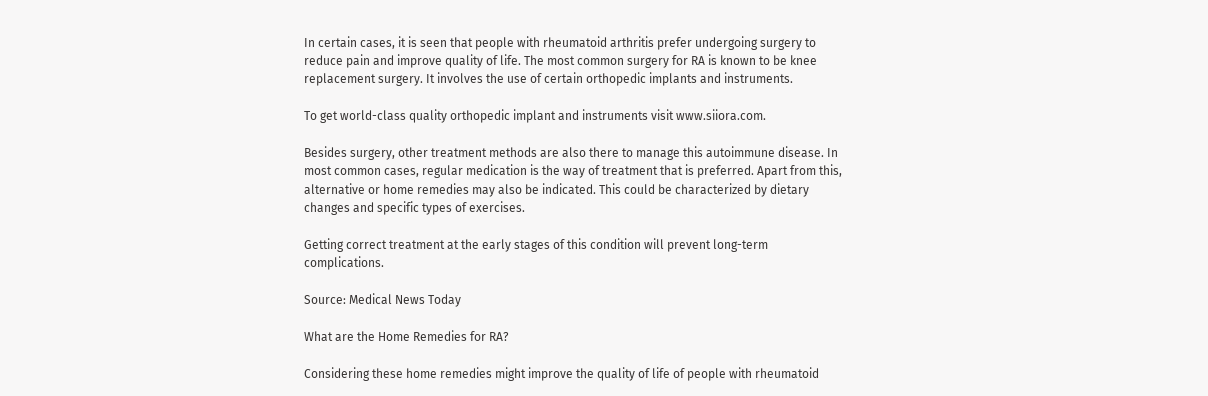In certain cases, it is seen that people with rheumatoid arthritis prefer undergoing surgery to reduce pain and improve quality of life. The most common surgery for RA is known to be knee replacement surgery. It involves the use of certain orthopedic implants and instruments.

To get world-class quality orthopedic implant and instruments visit www.siiora.com.

Besides surgery, other treatment methods are also there to manage this autoimmune disease. In most common cases, regular medication is the way of treatment that is preferred. Apart from this, alternative or home remedies may also be indicated. This could be characterized by dietary changes and specific types of exercises.

Getting correct treatment at the early stages of this condition will prevent long-term complications.

Source: Medical News Today

What are the Home Remedies for RA?

Considering these home remedies might improve the quality of life of people with rheumatoid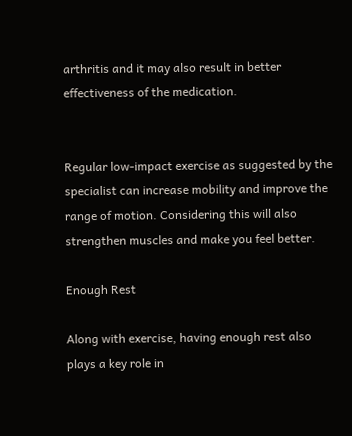arthritis and it may also result in better effectiveness of the medication.


Regular low-impact exercise as suggested by the specialist can increase mobility and improve the range of motion. Considering this will also strengthen muscles and make you feel better.

Enough Rest

Along with exercise, having enough rest also plays a key role in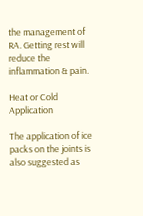the management of RA. Getting rest will reduce the inflammation & pain.

Heat or Cold Application

The application of ice packs on the joints is also suggested as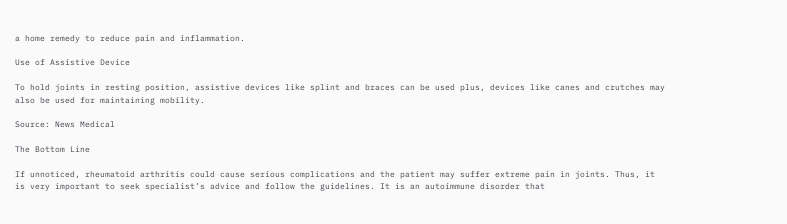a home remedy to reduce pain and inflammation.

Use of Assistive Device

To hold joints in resting position, assistive devices like splint and braces can be used plus, devices like canes and crutches may also be used for maintaining mobility.

Source: News Medical

The Bottom Line

If unnoticed, rheumatoid arthritis could cause serious complications and the patient may suffer extreme pain in joints. Thus, it is very important to seek specialist’s advice and follow the guidelines. It is an autoimmune disorder that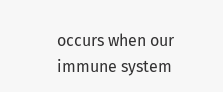occurs when our immune system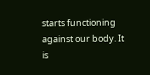starts functioning against our body. It is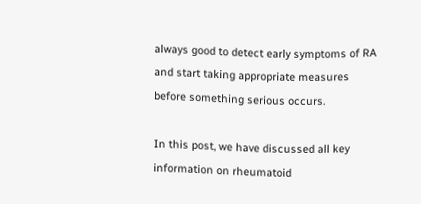always good to detect early symptoms of RA and start taking appropriate measures before something serious occurs.

In this post, we have discussed all key information on rheumatoid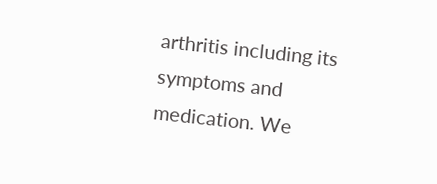arthritis including its symptoms and medication. We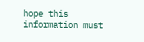hope this information must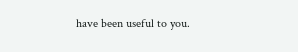have been useful to you.